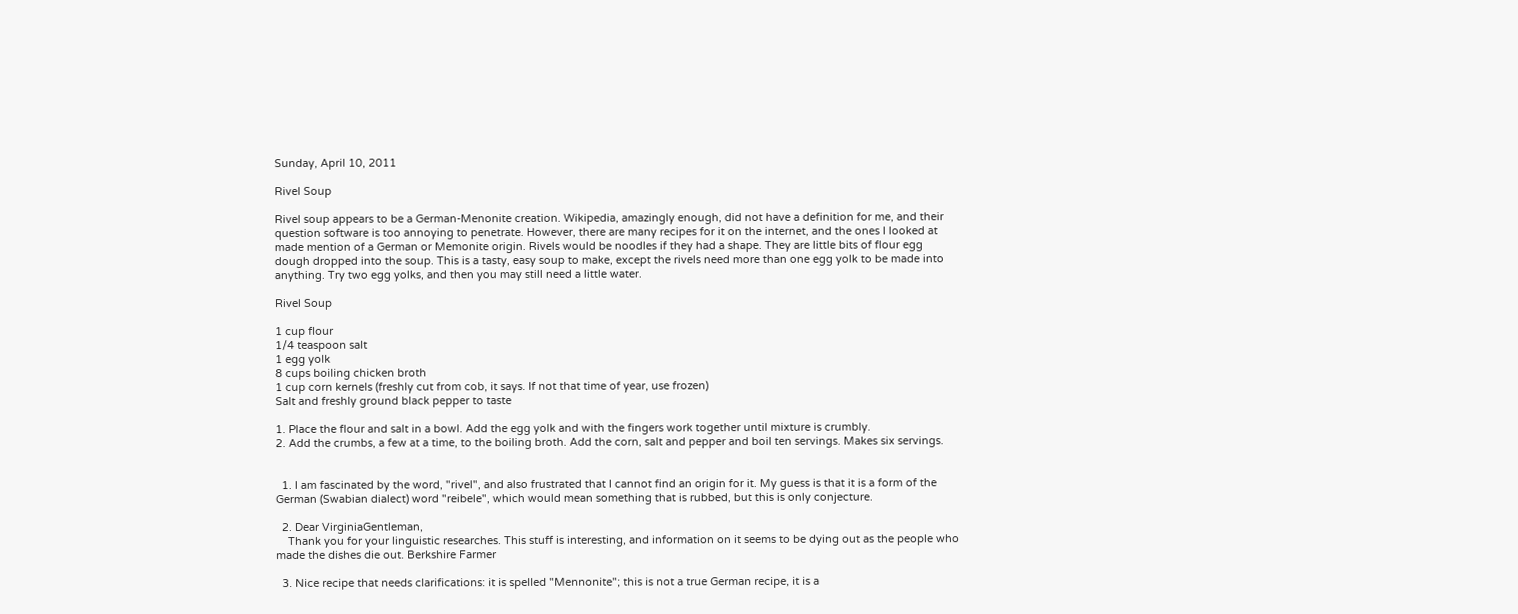Sunday, April 10, 2011

Rivel Soup

Rivel soup appears to be a German-Menonite creation. Wikipedia, amazingly enough, did not have a definition for me, and their question software is too annoying to penetrate. However, there are many recipes for it on the internet, and the ones I looked at made mention of a German or Memonite origin. Rivels would be noodles if they had a shape. They are little bits of flour egg dough dropped into the soup. This is a tasty, easy soup to make, except the rivels need more than one egg yolk to be made into anything. Try two egg yolks, and then you may still need a little water.

Rivel Soup

1 cup flour
1/4 teaspoon salt
1 egg yolk
8 cups boiling chicken broth
1 cup corn kernels (freshly cut from cob, it says. If not that time of year, use frozen)
Salt and freshly ground black pepper to taste

1. Place the flour and salt in a bowl. Add the egg yolk and with the fingers work together until mixture is crumbly.
2. Add the crumbs, a few at a time, to the boiling broth. Add the corn, salt and pepper and boil ten servings. Makes six servings.


  1. I am fascinated by the word, "rivel", and also frustrated that I cannot find an origin for it. My guess is that it is a form of the German (Swabian dialect) word "reibele", which would mean something that is rubbed, but this is only conjecture.

  2. Dear VirginiaGentleman,
    Thank you for your linguistic researches. This stuff is interesting, and information on it seems to be dying out as the people who made the dishes die out. Berkshire Farmer

  3. Nice recipe that needs clarifications: it is spelled "Mennonite"; this is not a true German recipe, it is a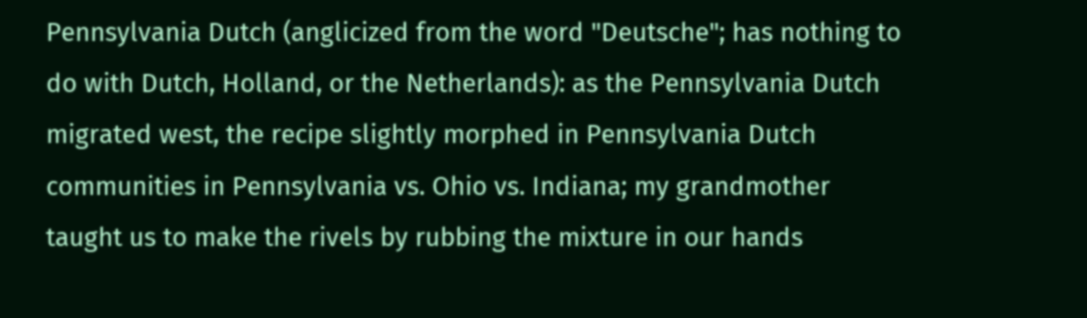Pennsylvania Dutch (anglicized from the word "Deutsche"; has nothing to do with Dutch, Holland, or the Netherlands): as the Pennsylvania Dutch migrated west, the recipe slightly morphed in Pennsylvania Dutch communities in Pennsylvania vs. Ohio vs. Indiana; my grandmother taught us to make the rivels by rubbing the mixture in our hands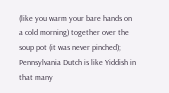(like you warm your bare hands on a cold morning) together over the soup pot (it was never pinched); Pennsylvania Dutch is like Yiddish in that many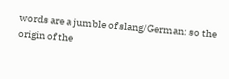words are a jumble of slang/German: so the origin of the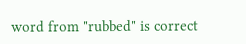word from "rubbed" is correct